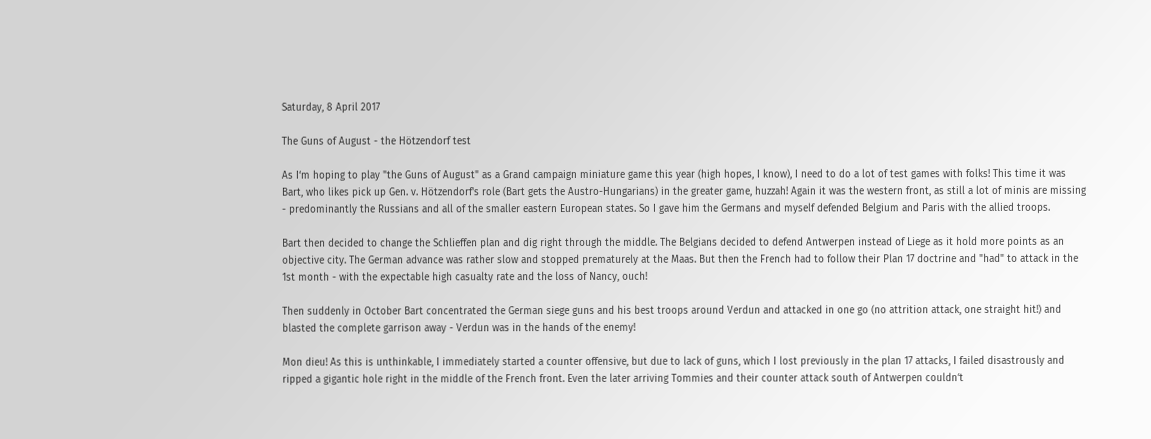Saturday, 8 April 2017

The Guns of August - the Hötzendorf test

As I‘m hoping to play "the Guns of August" as a Grand campaign miniature game this year (high hopes, I know), I need to do a lot of test games with folks! This time it was Bart, who likes pick up Gen. v. Hötzendorf's role (Bart gets the Austro-Hungarians) in the greater game, huzzah! Again it was the western front, as still a lot of minis are missing - predominantly the Russians and all of the smaller eastern European states. So I gave him the Germans and myself defended Belgium and Paris with the allied troops.

Bart then decided to change the Schlieffen plan and dig right through the middle. The Belgians decided to defend Antwerpen instead of Liege as it hold more points as an objective city. The German advance was rather slow and stopped prematurely at the Maas. But then the French had to follow their Plan 17 doctrine and "had" to attack in the 1st month - with the expectable high casualty rate and the loss of Nancy, ouch!

Then suddenly in October Bart concentrated the German siege guns and his best troops around Verdun and attacked in one go (no attrition attack, one straight hit!) and blasted the complete garrison away - Verdun was in the hands of the enemy!

Mon dieu! As this is unthinkable, I immediately started a counter offensive, but due to lack of guns, which I lost previously in the plan 17 attacks, I failed disastrously and ripped a gigantic hole right in the middle of the French front. Even the later arriving Tommies and their counter attack south of Antwerpen couldn‘t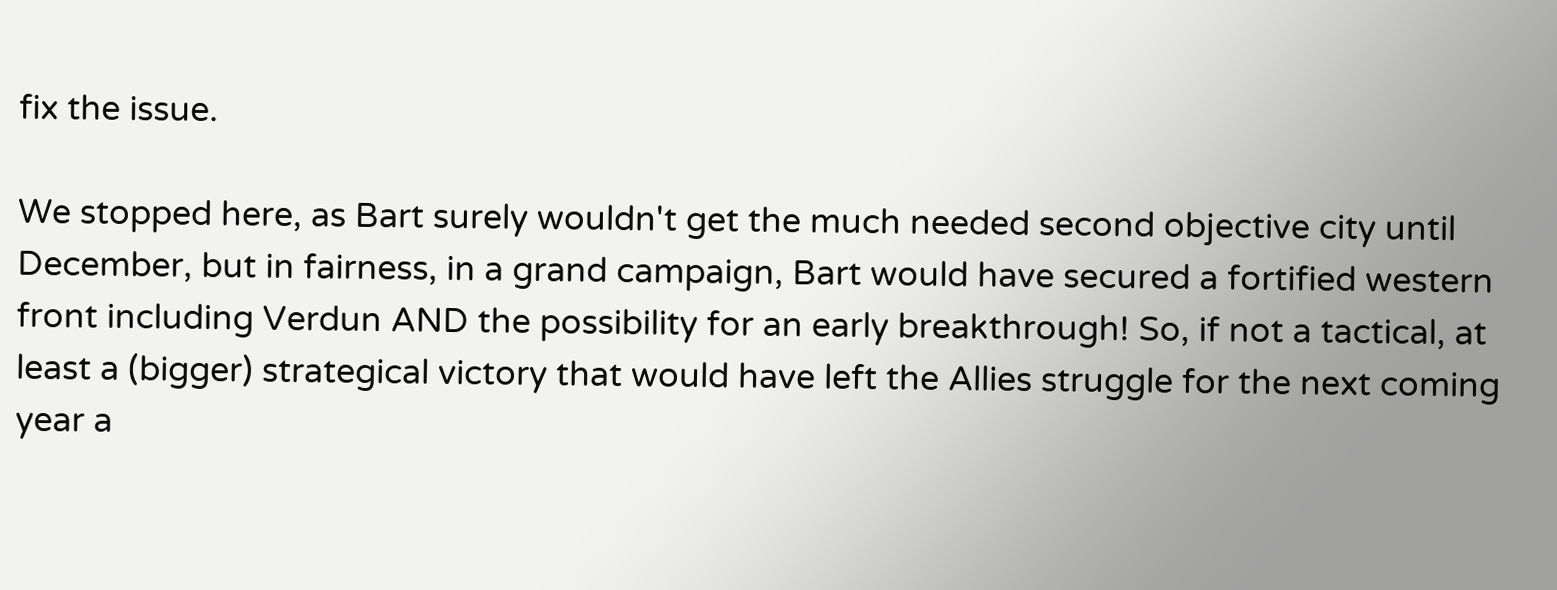fix the issue.

We stopped here, as Bart surely wouldn't get the much needed second objective city until December, but in fairness, in a grand campaign, Bart would have secured a fortified western front including Verdun AND the possibility for an early breakthrough! So, if not a tactical, at least a (bigger) strategical victory that would have left the Allies struggle for the next coming year a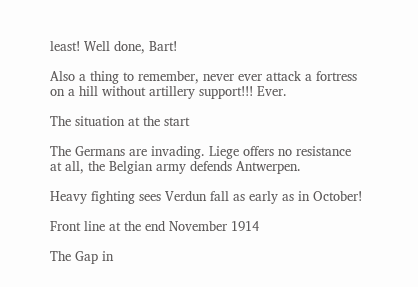least! Well done, Bart!

Also a thing to remember, never ever attack a fortress on a hill without artillery support!!! Ever.

The situation at the start

The Germans are invading. Liege offers no resistance at all, the Belgian army defends Antwerpen.

Heavy fighting sees Verdun fall as early as in October!

Front line at the end November 1914

The Gap in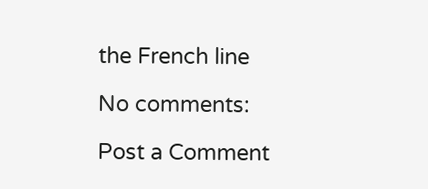the French line

No comments:

Post a Comment